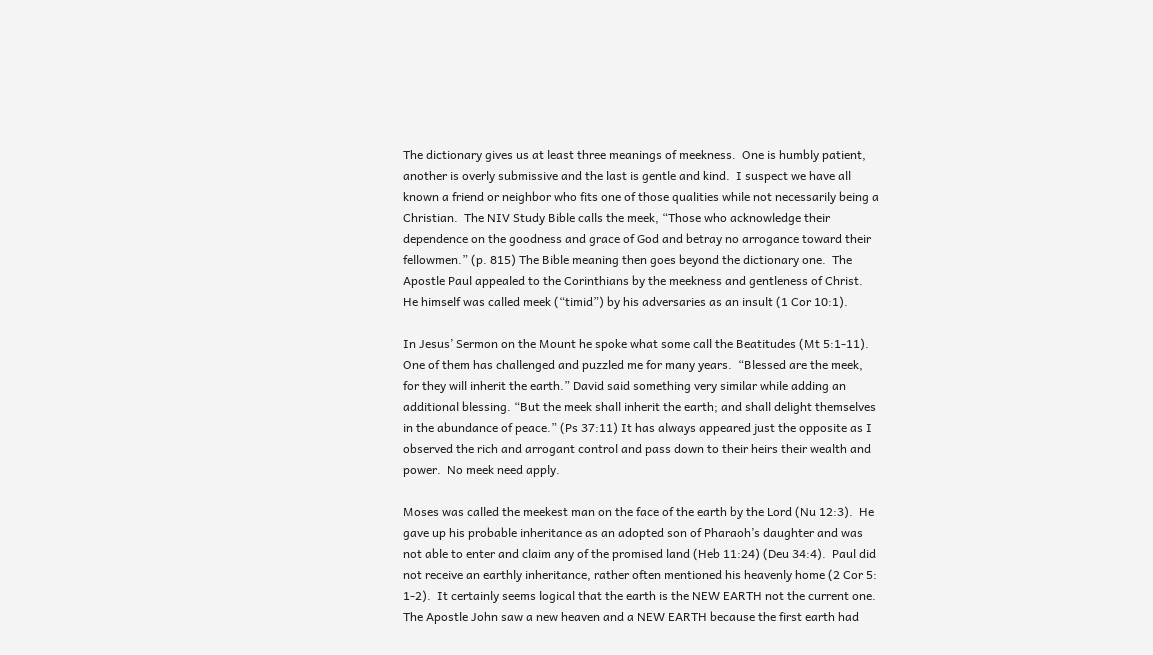The dictionary gives us at least three meanings of meekness.  One is humbly patient, another is overly submissive and the last is gentle and kind.  I suspect we have all known a friend or neighbor who fits one of those qualities while not necessarily being a Christian.  The NIV Study Bible calls the meek, “Those who acknowledge their dependence on the goodness and grace of God and betray no arrogance toward their fellowmen.” (p. 815) The Bible meaning then goes beyond the dictionary one.  The Apostle Paul appealed to the Corinthians by the meekness and gentleness of Christ.  He himself was called meek (“timid”) by his adversaries as an insult (1 Cor 10:1).

In Jesus’ Sermon on the Mount he spoke what some call the Beatitudes (Mt 5:1-11).  One of them has challenged and puzzled me for many years.  “Blessed are the meek, for they will inherit the earth.” David said something very similar while adding an additional blessing. “But the meek shall inherit the earth; and shall delight themselves in the abundance of peace.” (Ps 37:11) It has always appeared just the opposite as I observed the rich and arrogant control and pass down to their heirs their wealth and power.  No meek need apply.

Moses was called the meekest man on the face of the earth by the Lord (Nu 12:3).  He gave up his probable inheritance as an adopted son of Pharaoh’s daughter and was not able to enter and claim any of the promised land (Heb 11:24) (Deu 34:4).  Paul did not receive an earthly inheritance, rather often mentioned his heavenly home (2 Cor 5: 1-2).  It certainly seems logical that the earth is the NEW EARTH not the current one.  The Apostle John saw a new heaven and a NEW EARTH because the first earth had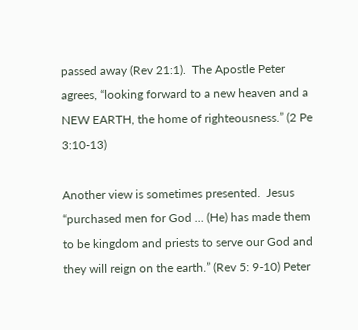passed away (Rev 21:1).  The Apostle Peter agrees, “looking forward to a new heaven and a NEW EARTH, the home of righteousness.” (2 Pe 3:10-13)

Another view is sometimes presented.  Jesus “purchased men for God … (He) has made them to be kingdom and priests to serve our God and they will reign on the earth.” (Rev 5: 9-10) Peter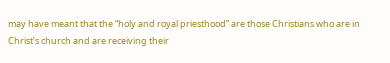may have meant that the “holy and royal priesthood” are those Christians who are in Christ’s church and are receiving their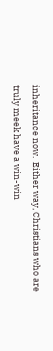inheritance now.  Either way, Christians who are truly meek have a win-win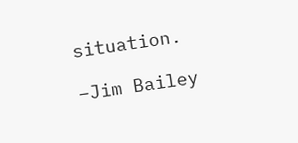situation.

–Jim Bailey